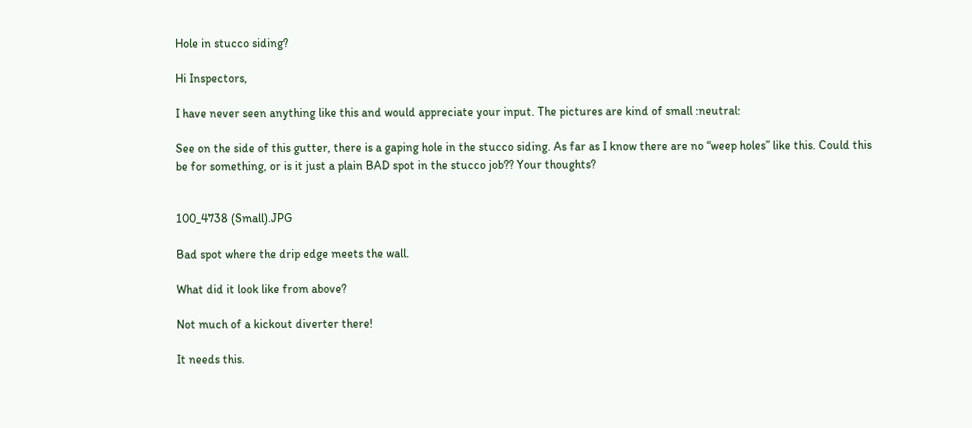Hole in stucco siding?

Hi Inspectors,

I have never seen anything like this and would appreciate your input. The pictures are kind of small :neutral:

See on the side of this gutter, there is a gaping hole in the stucco siding. As far as I know there are no “weep holes” like this. Could this be for something, or is it just a plain BAD spot in the stucco job?? Your thoughts?


100_4738 (Small).JPG

Bad spot where the drip edge meets the wall.

What did it look like from above?

Not much of a kickout diverter there!

It needs this.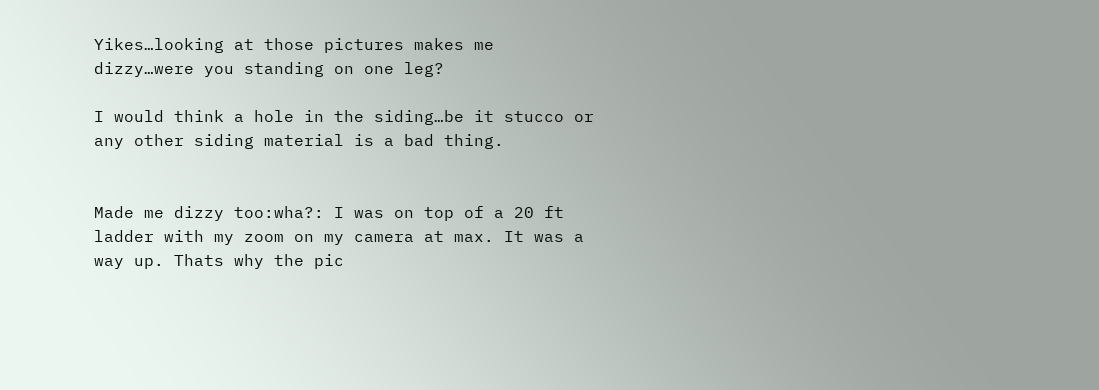Yikes…looking at those pictures makes me dizzy…were you standing on one leg?

I would think a hole in the siding…be it stucco or any other siding material is a bad thing.


Made me dizzy too:wha?: I was on top of a 20 ft ladder with my zoom on my camera at max. It was a way up. Thats why the pic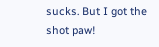sucks. But I got the shot paw!